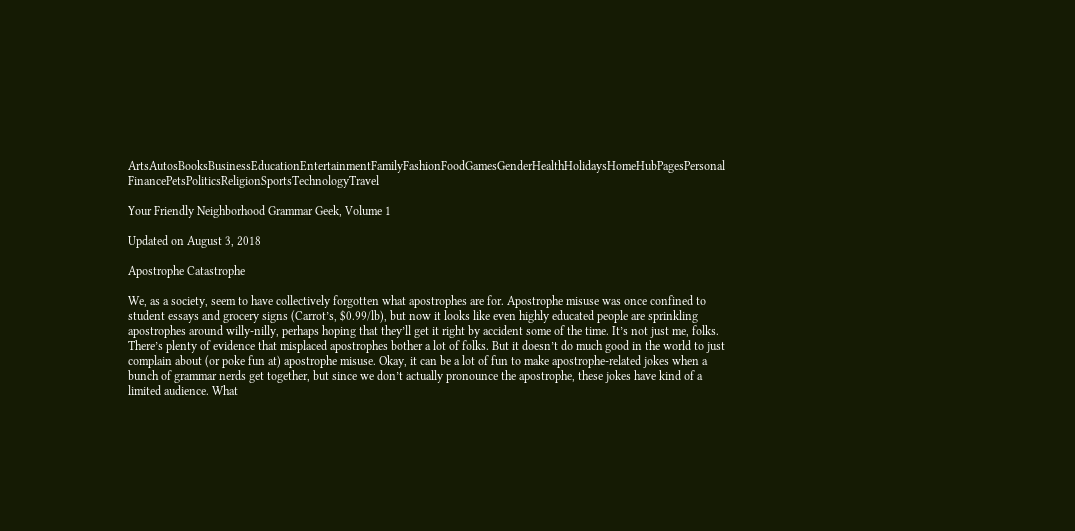ArtsAutosBooksBusinessEducationEntertainmentFamilyFashionFoodGamesGenderHealthHolidaysHomeHubPagesPersonal FinancePetsPoliticsReligionSportsTechnologyTravel

Your Friendly Neighborhood Grammar Geek, Volume 1

Updated on August 3, 2018

Apostrophe Catastrophe

We, as a society, seem to have collectively forgotten what apostrophes are for. Apostrophe misuse was once confined to student essays and grocery signs (Carrot’s, $0.99/lb), but now it looks like even highly educated people are sprinkling apostrophes around willy-nilly, perhaps hoping that they’ll get it right by accident some of the time. It’s not just me, folks. There’s plenty of evidence that misplaced apostrophes bother a lot of folks. But it doesn’t do much good in the world to just complain about (or poke fun at) apostrophe misuse. Okay, it can be a lot of fun to make apostrophe-related jokes when a bunch of grammar nerds get together, but since we don’t actually pronounce the apostrophe, these jokes have kind of a limited audience. What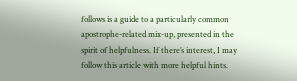follows is a guide to a particularly common apostrophe-related mix-up, presented in the spirit of helpfulness. If there’s interest, I may follow this article with more helpful hints.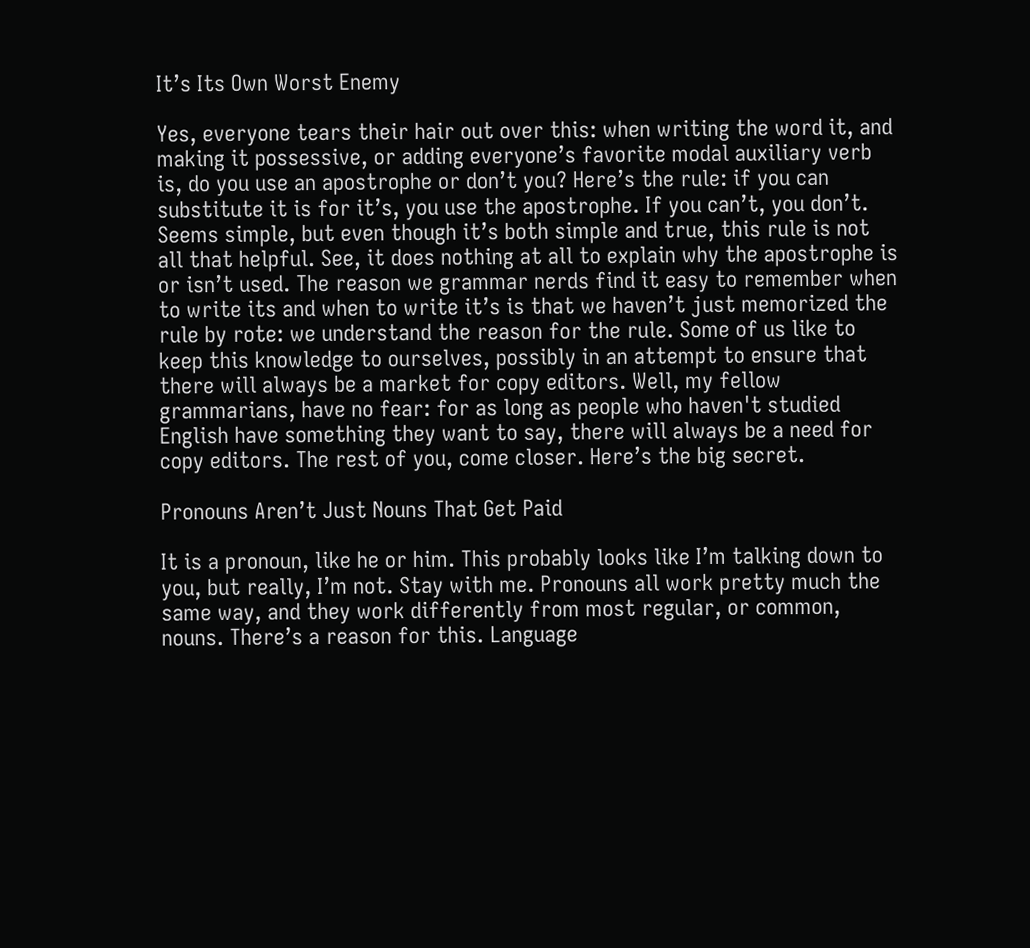It’s Its Own Worst Enemy

Yes, everyone tears their hair out over this: when writing the word it, and making it possessive, or adding everyone’s favorite modal auxiliary verb is, do you use an apostrophe or don’t you? Here’s the rule: if you can substitute it is for it’s, you use the apostrophe. If you can’t, you don’t. Seems simple, but even though it’s both simple and true, this rule is not all that helpful. See, it does nothing at all to explain why the apostrophe is or isn’t used. The reason we grammar nerds find it easy to remember when to write its and when to write it’s is that we haven’t just memorized the rule by rote: we understand the reason for the rule. Some of us like to keep this knowledge to ourselves, possibly in an attempt to ensure that there will always be a market for copy editors. Well, my fellow grammarians, have no fear: for as long as people who haven't studied English have something they want to say, there will always be a need for copy editors. The rest of you, come closer. Here’s the big secret.

Pronouns Aren’t Just Nouns That Get Paid

It is a pronoun, like he or him. This probably looks like I’m talking down to you, but really, I’m not. Stay with me. Pronouns all work pretty much the same way, and they work differently from most regular, or common, nouns. There’s a reason for this. Language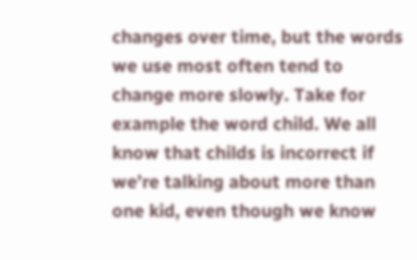changes over time, but the words we use most often tend to change more slowly. Take for example the word child. We all know that childs is incorrect if we’re talking about more than one kid, even though we know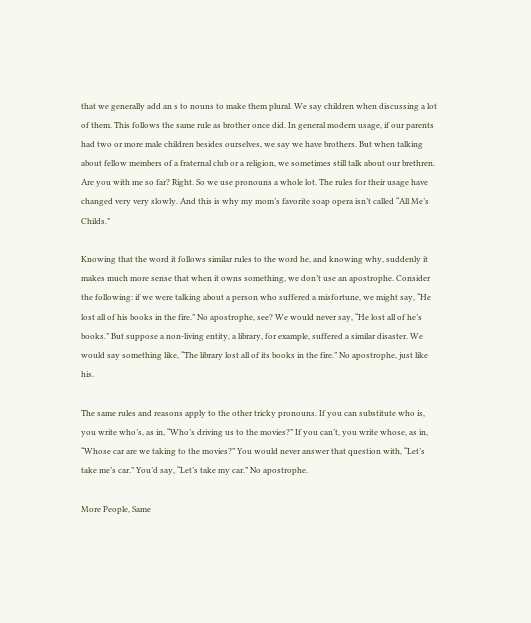that we generally add an s to nouns to make them plural. We say children when discussing a lot of them. This follows the same rule as brother once did. In general modern usage, if our parents had two or more male children besides ourselves, we say we have brothers. But when talking about fellow members of a fraternal club or a religion, we sometimes still talk about our brethren. Are you with me so far? Right. So we use pronouns a whole lot. The rules for their usage have changed very very slowly. And this is why my mom’s favorite soap opera isn’t called “All Me’s Childs.”

Knowing that the word it follows similar rules to the word he, and knowing why, suddenly it makes much more sense that when it owns something, we don’t use an apostrophe. Consider the following: if we were talking about a person who suffered a misfortune, we might say, “He lost all of his books in the fire.” No apostrophe, see? We would never say, “He lost all of he’s books.” But suppose a non-living entity, a library, for example, suffered a similar disaster. We would say something like, “The library lost all of its books in the fire.” No apostrophe, just like his.

The same rules and reasons apply to the other tricky pronouns. If you can substitute who is, you write who’s, as in, “Who’s driving us to the movies?” If you can’t, you write whose, as in, “Whose car are we taking to the movies?” You would never answer that question with, “Let’s take me’s car.” You’d say, “Let’s take my car.” No apostrophe.

More People, Same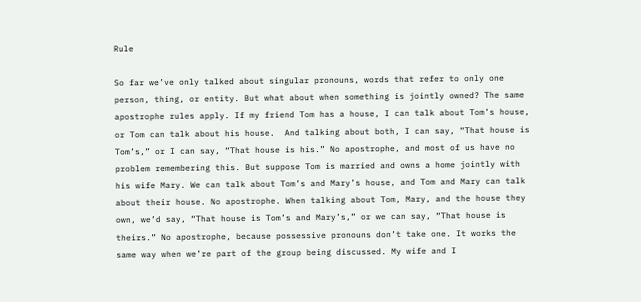Rule

So far we’ve only talked about singular pronouns, words that refer to only one person, thing, or entity. But what about when something is jointly owned? The same apostrophe rules apply. If my friend Tom has a house, I can talk about Tom’s house, or Tom can talk about his house.  And talking about both, I can say, “That house is Tom’s,” or I can say, “That house is his.” No apostrophe, and most of us have no problem remembering this. But suppose Tom is married and owns a home jointly with his wife Mary. We can talk about Tom’s and Mary’s house, and Tom and Mary can talk about their house. No apostrophe. When talking about Tom, Mary, and the house they own, we’d say, “That house is Tom’s and Mary’s,” or we can say, “That house is theirs.” No apostrophe, because possessive pronouns don’t take one. It works the same way when we’re part of the group being discussed. My wife and I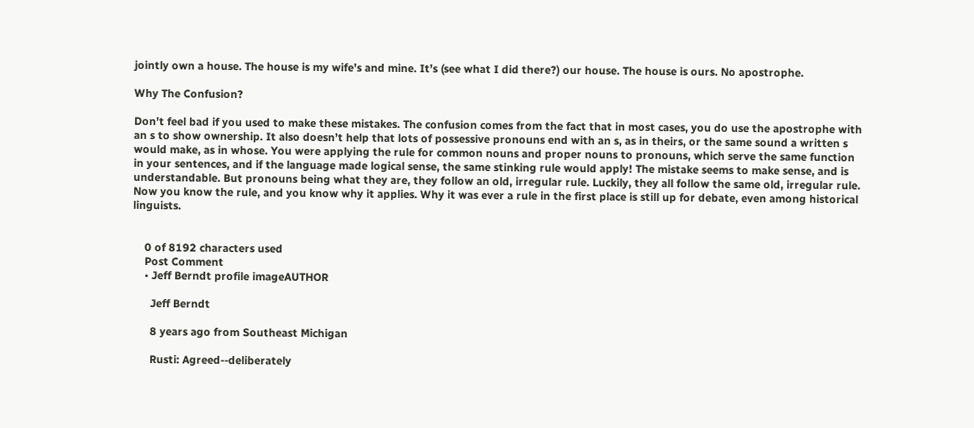jointly own a house. The house is my wife’s and mine. It’s (see what I did there?) our house. The house is ours. No apostrophe.

Why The Confusion?

Don’t feel bad if you used to make these mistakes. The confusion comes from the fact that in most cases, you do use the apostrophe with an s to show ownership. It also doesn’t help that lots of possessive pronouns end with an s, as in theirs, or the same sound a written s would make, as in whose. You were applying the rule for common nouns and proper nouns to pronouns, which serve the same function in your sentences, and if the language made logical sense, the same stinking rule would apply! The mistake seems to make sense, and is understandable. But pronouns being what they are, they follow an old, irregular rule. Luckily, they all follow the same old, irregular rule. Now you know the rule, and you know why it applies. Why it was ever a rule in the first place is still up for debate, even among historical linguists.


    0 of 8192 characters used
    Post Comment
    • Jeff Berndt profile imageAUTHOR

      Jeff Berndt

      8 years ago from Southeast Michigan

      Rusti: Agreed--deliberately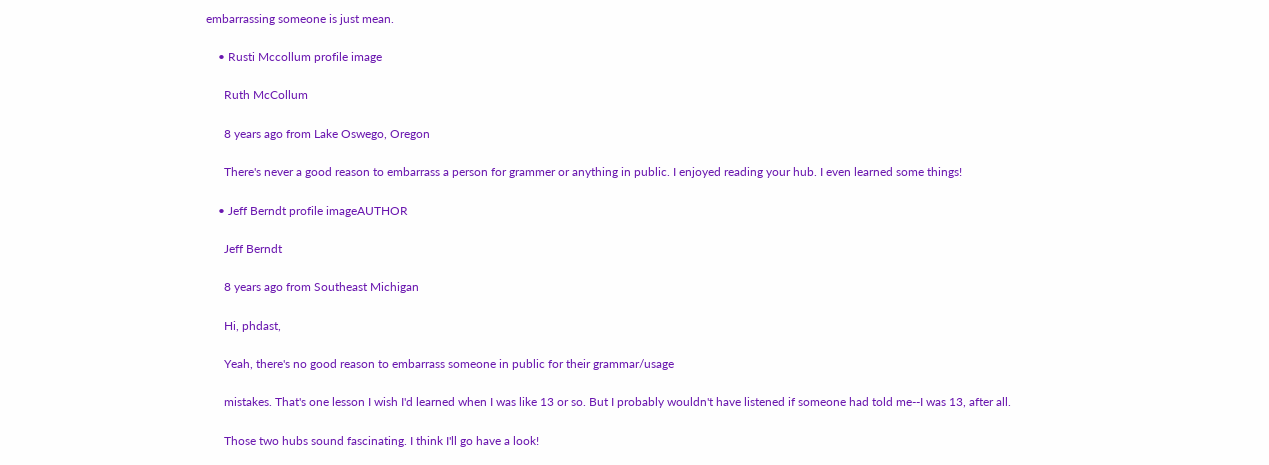embarrassing someone is just mean.

    • Rusti Mccollum profile image

      Ruth McCollum

      8 years ago from Lake Oswego, Oregon

      There's never a good reason to embarrass a person for grammer or anything in public. I enjoyed reading your hub. I even learned some things!

    • Jeff Berndt profile imageAUTHOR

      Jeff Berndt

      8 years ago from Southeast Michigan

      Hi, phdast,

      Yeah, there's no good reason to embarrass someone in public for their grammar/usage

      mistakes. That's one lesson I wish I'd learned when I was like 13 or so. But I probably wouldn't have listened if someone had told me--I was 13, after all.

      Those two hubs sound fascinating. I think I'll go have a look!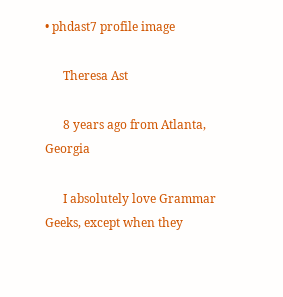• phdast7 profile image

      Theresa Ast

      8 years ago from Atlanta, Georgia

      I absolutely love Grammar Geeks, except when they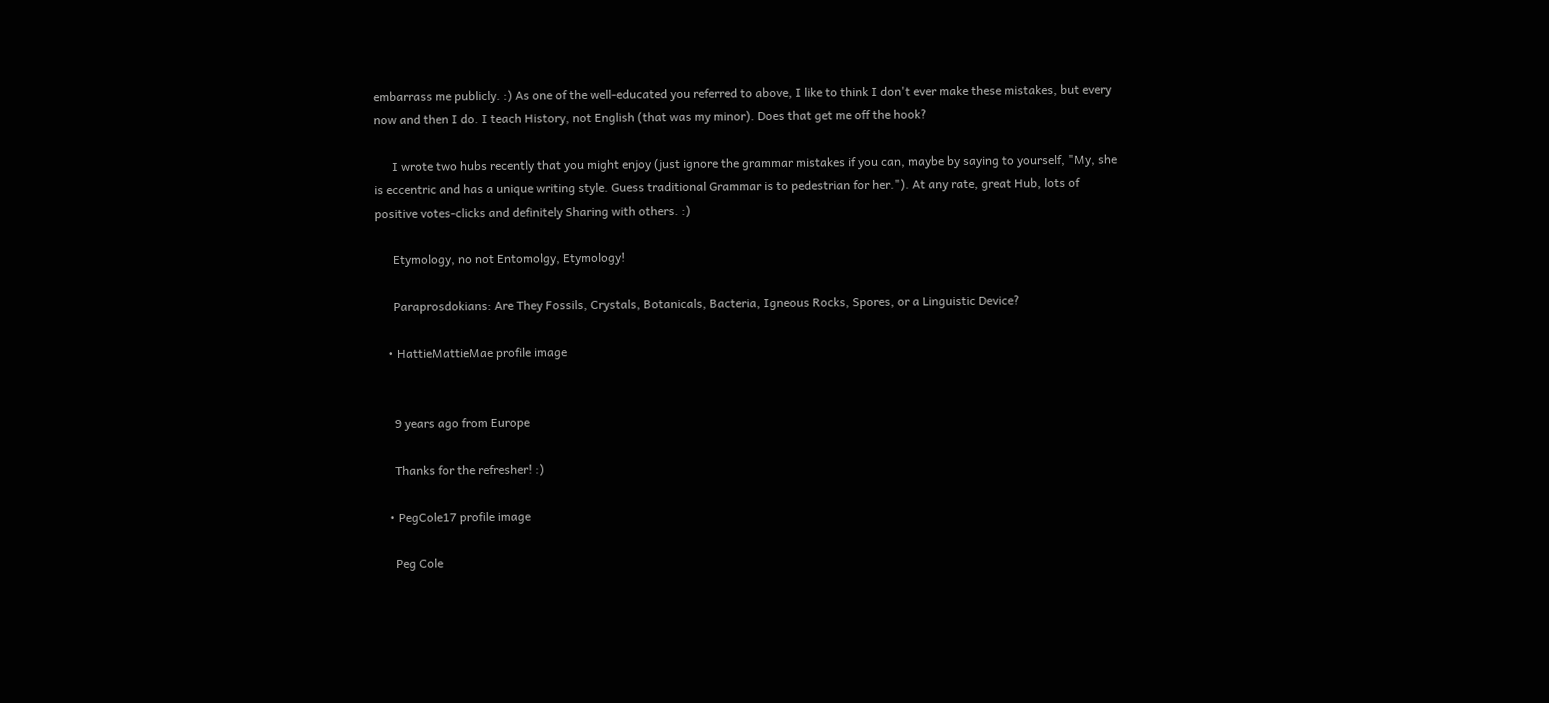embarrass me publicly. :) As one of the well-educated you referred to above, I like to think I don't ever make these mistakes, but every now and then I do. I teach History, not English (that was my minor). Does that get me off the hook?

      I wrote two hubs recently that you might enjoy (just ignore the grammar mistakes if you can, maybe by saying to yourself, "My, she is eccentric and has a unique writing style. Guess traditional Grammar is to pedestrian for her."). At any rate, great Hub, lots of positive votes-clicks and definitely Sharing with others. :)

      Etymology, no not Entomolgy, Etymology!

      Paraprosdokians: Are They Fossils, Crystals, Botanicals, Bacteria, Igneous Rocks, Spores, or a Linguistic Device?

    • HattieMattieMae profile image


      9 years ago from Europe

      Thanks for the refresher! :)

    • PegCole17 profile image

      Peg Cole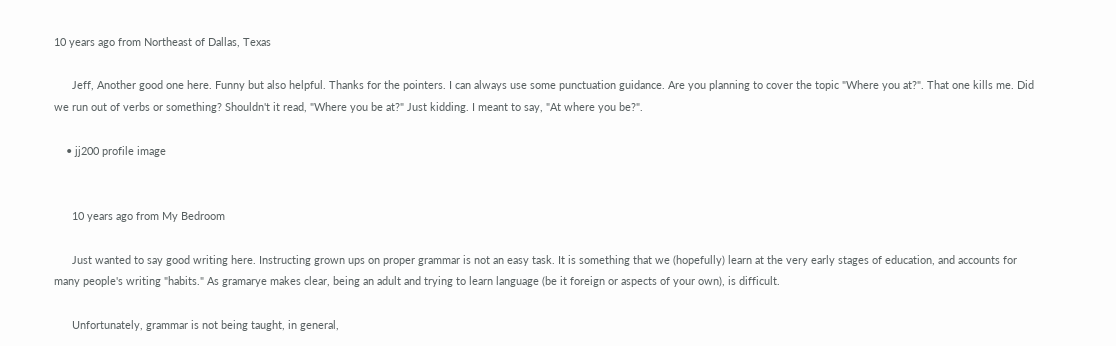10 years ago from Northeast of Dallas, Texas

      Jeff, Another good one here. Funny but also helpful. Thanks for the pointers. I can always use some punctuation guidance. Are you planning to cover the topic "Where you at?". That one kills me. Did we run out of verbs or something? Shouldn't it read, "Where you be at?" Just kidding. I meant to say, "At where you be?".

    • jj200 profile image


      10 years ago from My Bedroom

      Just wanted to say good writing here. Instructing grown ups on proper grammar is not an easy task. It is something that we (hopefully) learn at the very early stages of education, and accounts for many people's writing "habits." As gramarye makes clear, being an adult and trying to learn language (be it foreign or aspects of your own), is difficult.

      Unfortunately, grammar is not being taught, in general,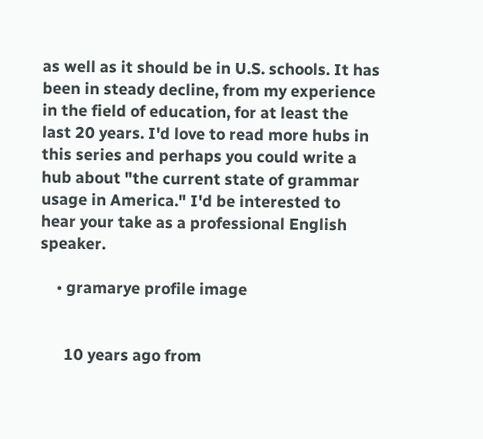as well as it should be in U.S. schools. It has been in steady decline, from my experience in the field of education, for at least the last 20 years. I'd love to read more hubs in this series and perhaps you could write a hub about "the current state of grammar usage in America." I'd be interested to hear your take as a professional English speaker.

    • gramarye profile image


      10 years ago from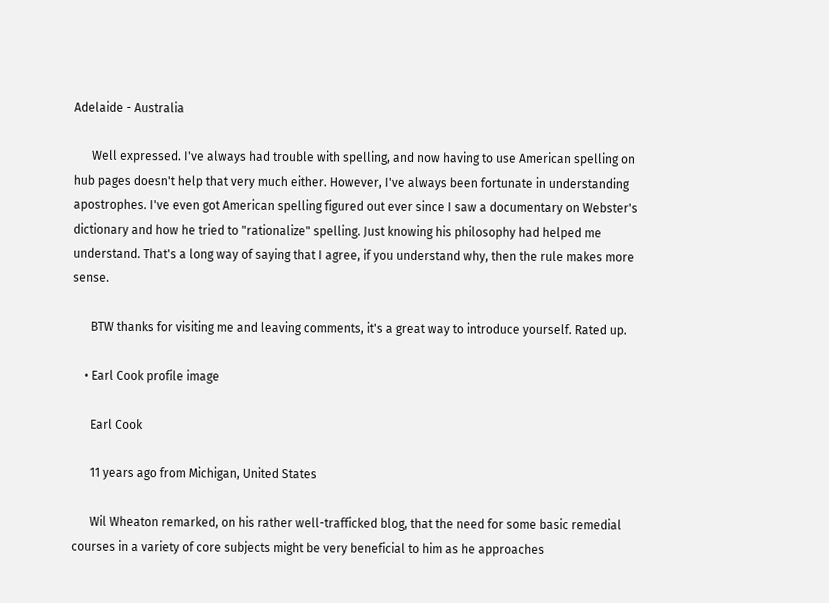Adelaide - Australia

      Well expressed. I've always had trouble with spelling, and now having to use American spelling on hub pages doesn't help that very much either. However, I've always been fortunate in understanding apostrophes. I've even got American spelling figured out ever since I saw a documentary on Webster's dictionary and how he tried to "rationalize" spelling. Just knowing his philosophy had helped me understand. That's a long way of saying that I agree, if you understand why, then the rule makes more sense.

      BTW thanks for visiting me and leaving comments, it's a great way to introduce yourself. Rated up.

    • Earl Cook profile image

      Earl Cook

      11 years ago from Michigan, United States

      Wil Wheaton remarked, on his rather well-trafficked blog, that the need for some basic remedial courses in a variety of core subjects might be very beneficial to him as he approaches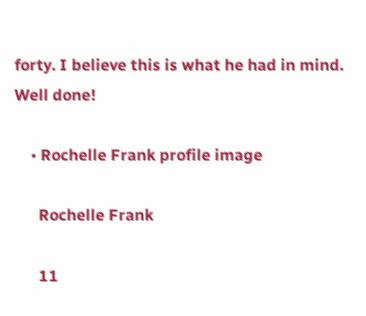forty. I believe this is what he had in mind. Well done!

    • Rochelle Frank profile image

      Rochelle Frank

      11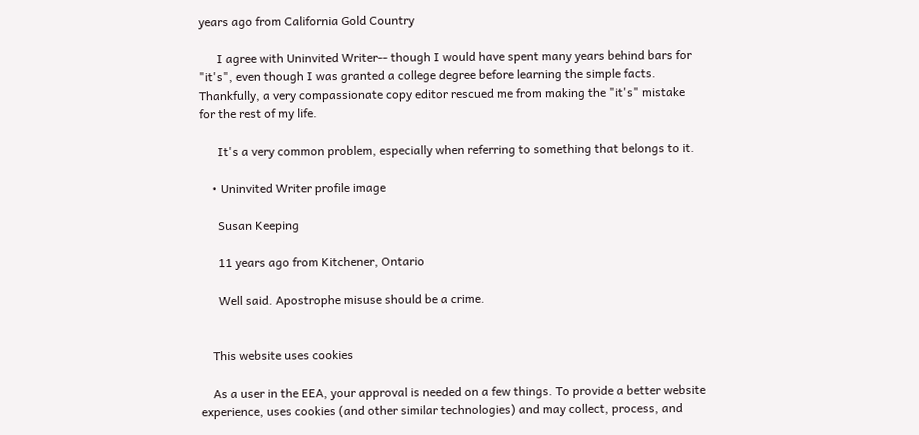years ago from California Gold Country

      I agree with Uninvited Writer-- though I would have spent many years behind bars for "it's", even though I was granted a college degree before learning the simple facts. Thankfully, a very compassionate copy editor rescued me from making the "it's" mistake for the rest of my life.

      It's a very common problem, especially when referring to something that belongs to it.

    • Uninvited Writer profile image

      Susan Keeping

      11 years ago from Kitchener, Ontario

      Well said. Apostrophe misuse should be a crime.


    This website uses cookies

    As a user in the EEA, your approval is needed on a few things. To provide a better website experience, uses cookies (and other similar technologies) and may collect, process, and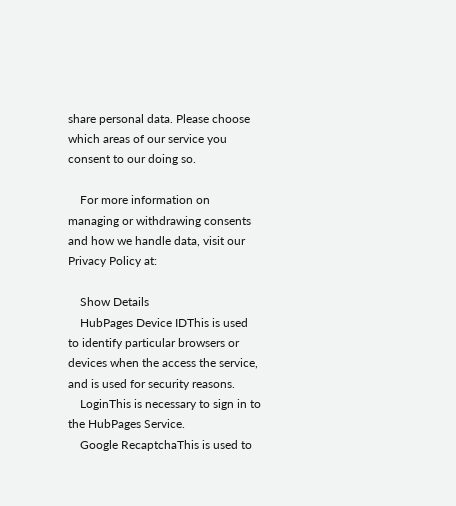share personal data. Please choose which areas of our service you consent to our doing so.

    For more information on managing or withdrawing consents and how we handle data, visit our Privacy Policy at:

    Show Details
    HubPages Device IDThis is used to identify particular browsers or devices when the access the service, and is used for security reasons.
    LoginThis is necessary to sign in to the HubPages Service.
    Google RecaptchaThis is used to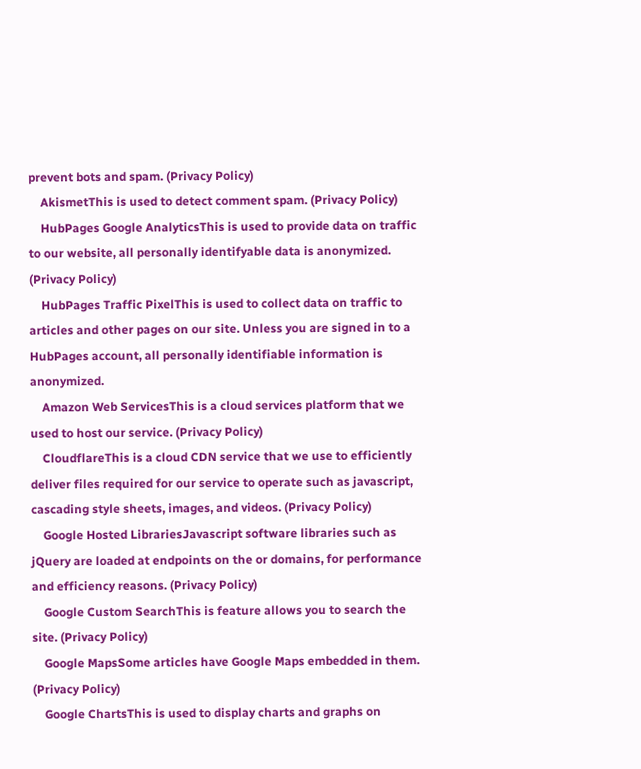prevent bots and spam. (Privacy Policy)
    AkismetThis is used to detect comment spam. (Privacy Policy)
    HubPages Google AnalyticsThis is used to provide data on traffic to our website, all personally identifyable data is anonymized. (Privacy Policy)
    HubPages Traffic PixelThis is used to collect data on traffic to articles and other pages on our site. Unless you are signed in to a HubPages account, all personally identifiable information is anonymized.
    Amazon Web ServicesThis is a cloud services platform that we used to host our service. (Privacy Policy)
    CloudflareThis is a cloud CDN service that we use to efficiently deliver files required for our service to operate such as javascript, cascading style sheets, images, and videos. (Privacy Policy)
    Google Hosted LibrariesJavascript software libraries such as jQuery are loaded at endpoints on the or domains, for performance and efficiency reasons. (Privacy Policy)
    Google Custom SearchThis is feature allows you to search the site. (Privacy Policy)
    Google MapsSome articles have Google Maps embedded in them. (Privacy Policy)
    Google ChartsThis is used to display charts and graphs on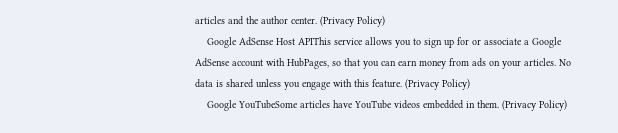articles and the author center. (Privacy Policy)
    Google AdSense Host APIThis service allows you to sign up for or associate a Google AdSense account with HubPages, so that you can earn money from ads on your articles. No data is shared unless you engage with this feature. (Privacy Policy)
    Google YouTubeSome articles have YouTube videos embedded in them. (Privacy Policy)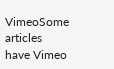VimeoSome articles have Vimeo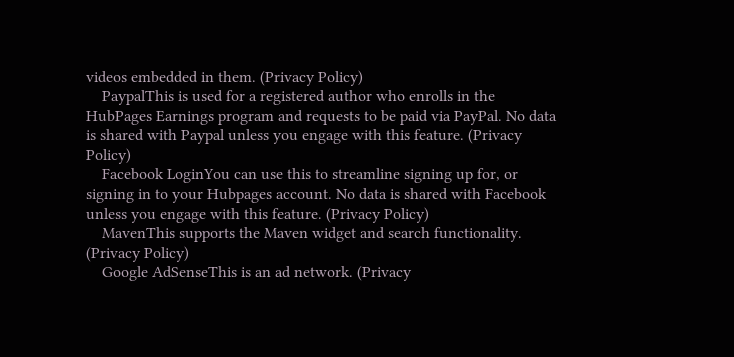videos embedded in them. (Privacy Policy)
    PaypalThis is used for a registered author who enrolls in the HubPages Earnings program and requests to be paid via PayPal. No data is shared with Paypal unless you engage with this feature. (Privacy Policy)
    Facebook LoginYou can use this to streamline signing up for, or signing in to your Hubpages account. No data is shared with Facebook unless you engage with this feature. (Privacy Policy)
    MavenThis supports the Maven widget and search functionality. (Privacy Policy)
    Google AdSenseThis is an ad network. (Privacy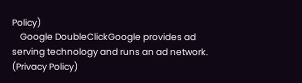Policy)
    Google DoubleClickGoogle provides ad serving technology and runs an ad network. (Privacy Policy)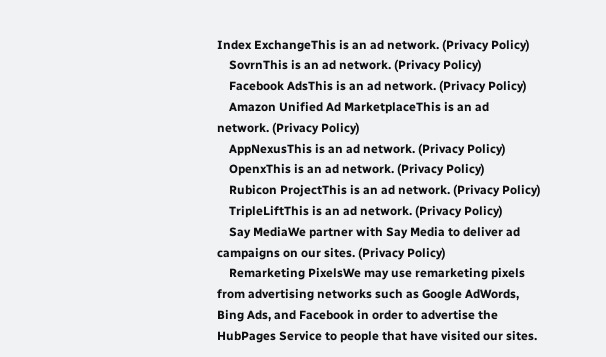Index ExchangeThis is an ad network. (Privacy Policy)
    SovrnThis is an ad network. (Privacy Policy)
    Facebook AdsThis is an ad network. (Privacy Policy)
    Amazon Unified Ad MarketplaceThis is an ad network. (Privacy Policy)
    AppNexusThis is an ad network. (Privacy Policy)
    OpenxThis is an ad network. (Privacy Policy)
    Rubicon ProjectThis is an ad network. (Privacy Policy)
    TripleLiftThis is an ad network. (Privacy Policy)
    Say MediaWe partner with Say Media to deliver ad campaigns on our sites. (Privacy Policy)
    Remarketing PixelsWe may use remarketing pixels from advertising networks such as Google AdWords, Bing Ads, and Facebook in order to advertise the HubPages Service to people that have visited our sites.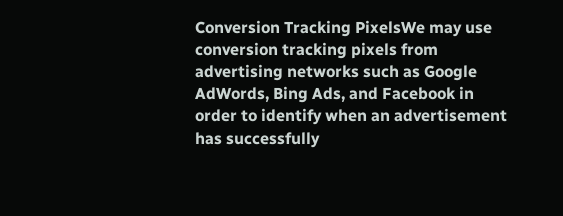Conversion Tracking PixelsWe may use conversion tracking pixels from advertising networks such as Google AdWords, Bing Ads, and Facebook in order to identify when an advertisement has successfully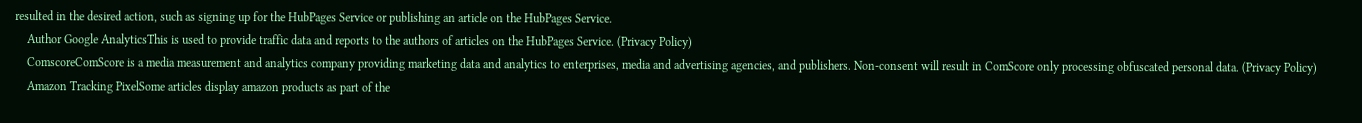resulted in the desired action, such as signing up for the HubPages Service or publishing an article on the HubPages Service.
    Author Google AnalyticsThis is used to provide traffic data and reports to the authors of articles on the HubPages Service. (Privacy Policy)
    ComscoreComScore is a media measurement and analytics company providing marketing data and analytics to enterprises, media and advertising agencies, and publishers. Non-consent will result in ComScore only processing obfuscated personal data. (Privacy Policy)
    Amazon Tracking PixelSome articles display amazon products as part of the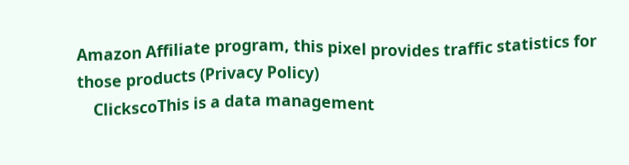Amazon Affiliate program, this pixel provides traffic statistics for those products (Privacy Policy)
    ClickscoThis is a data management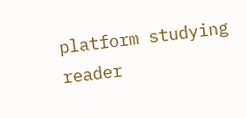platform studying reader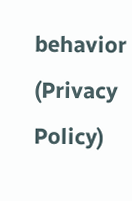behavior (Privacy Policy)